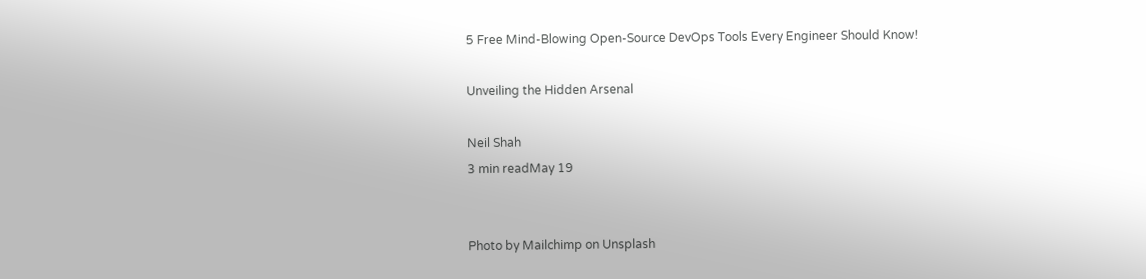5 Free Mind-Blowing Open-Source DevOps Tools Every Engineer Should Know!

Unveiling the Hidden Arsenal

Neil Shah
3 min readMay 19


Photo by Mailchimp on Unsplash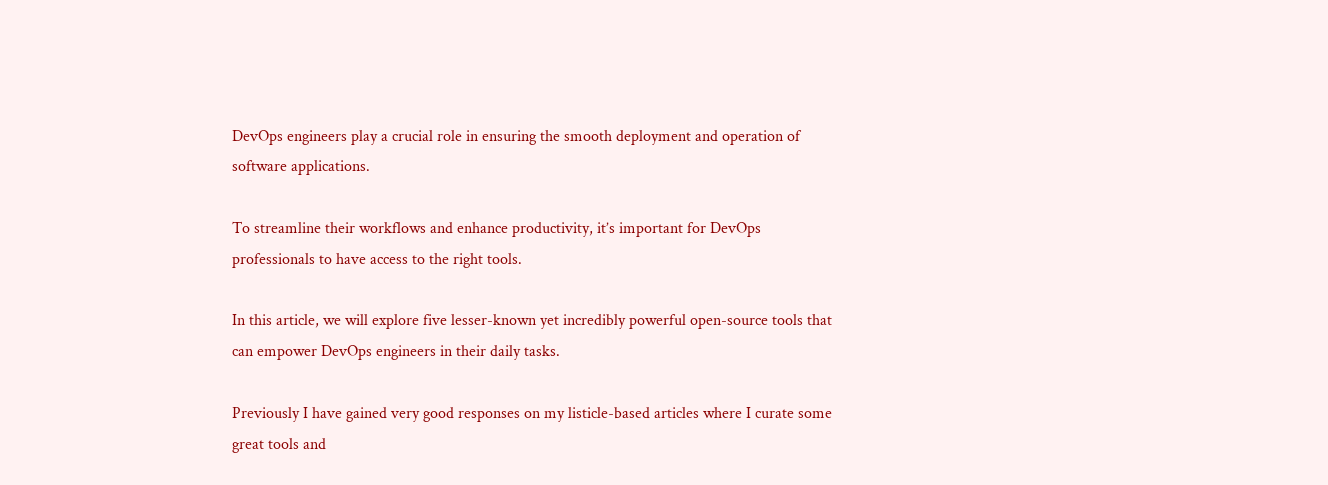DevOps engineers play a crucial role in ensuring the smooth deployment and operation of software applications.

To streamline their workflows and enhance productivity, it’s important for DevOps professionals to have access to the right tools.

In this article, we will explore five lesser-known yet incredibly powerful open-source tools that can empower DevOps engineers in their daily tasks.

Previously I have gained very good responses on my listicle-based articles where I curate some great tools and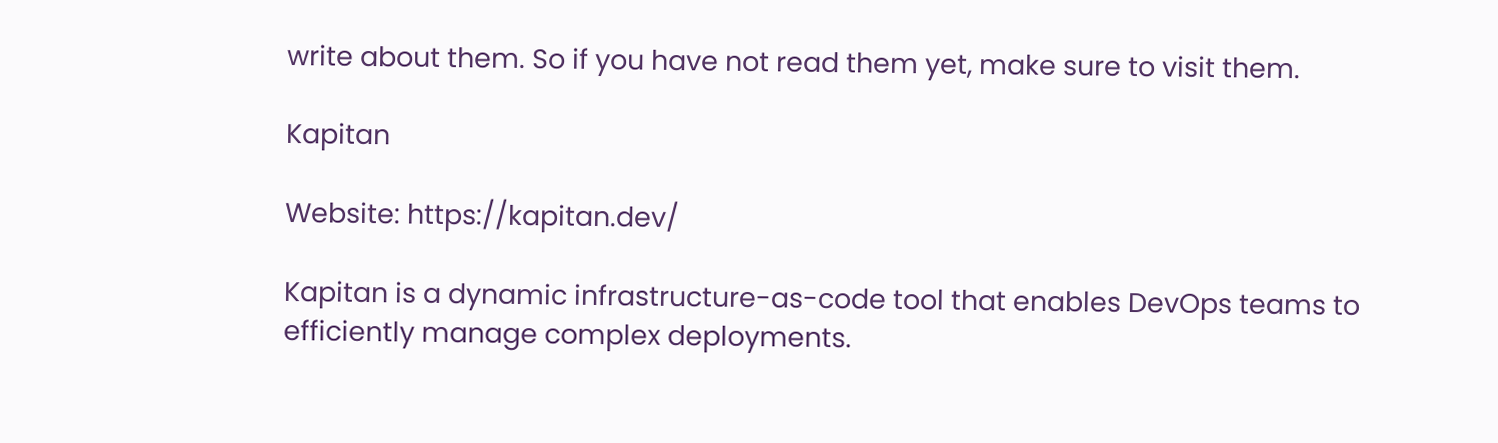write about them. So if you have not read them yet, make sure to visit them.

Kapitan

Website: https://kapitan.dev/

Kapitan is a dynamic infrastructure-as-code tool that enables DevOps teams to efficiently manage complex deployments.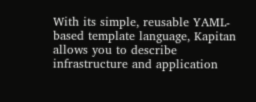With its simple, reusable YAML-based template language, Kapitan allows you to describe infrastructure and application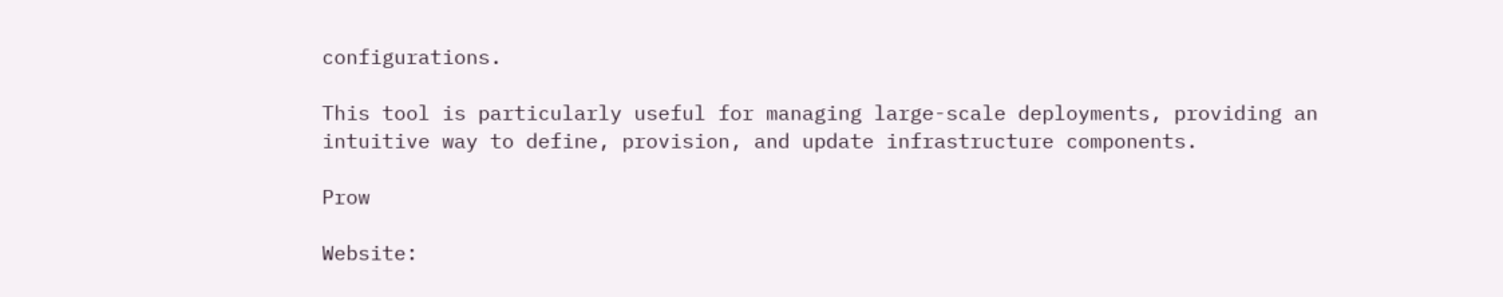configurations.

This tool is particularly useful for managing large-scale deployments, providing an intuitive way to define, provision, and update infrastructure components.

Prow

Website: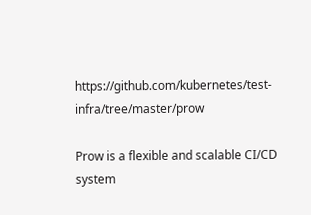https://github.com/kubernetes/test-infra/tree/master/prow

Prow is a flexible and scalable CI/CD system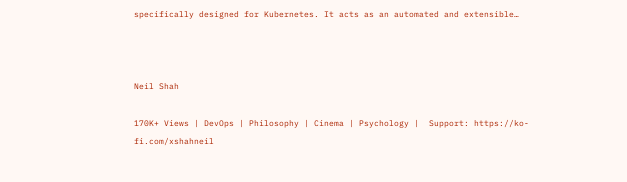specifically designed for Kubernetes. It acts as an automated and extensible…



Neil Shah

170K+ Views | DevOps | Philosophy | Cinema | Psychology |  Support: https://ko-fi.com/xshahneil